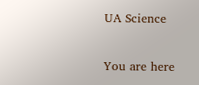UA Science

You are here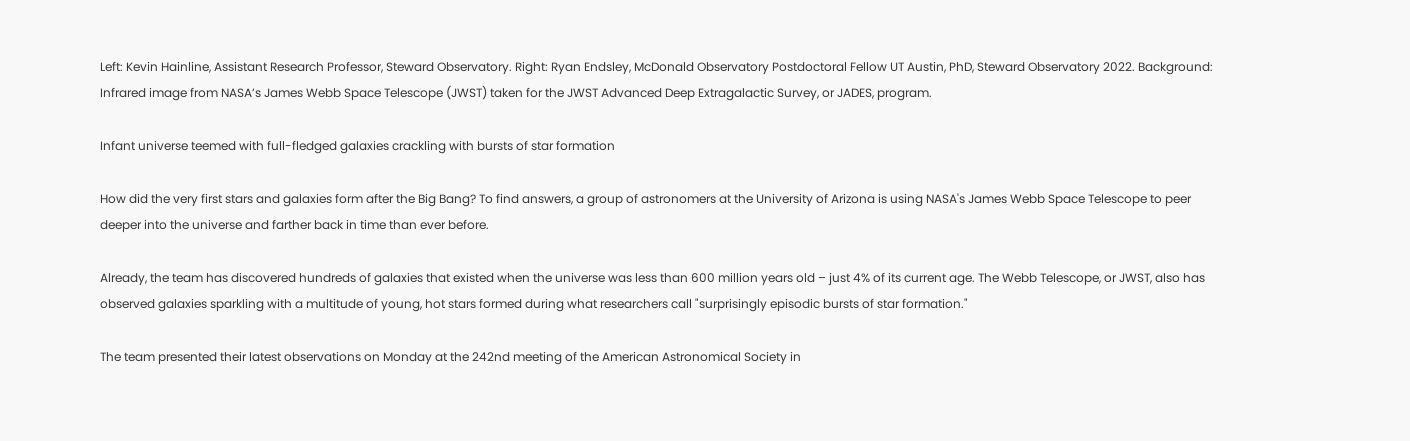Left: Kevin Hainline, Assistant Research Professor, Steward Observatory. Right: Ryan Endsley, McDonald Observatory Postdoctoral Fellow UT Austin, PhD, Steward Observatory 2022. Background: Infrared image from NASA’s James Webb Space Telescope (JWST) taken for the JWST Advanced Deep Extragalactic Survey, or JADES, program.

Infant universe teemed with full-fledged galaxies crackling with bursts of star formation

How did the very first stars and galaxies form after the Big Bang? To find answers, a group of astronomers at the University of Arizona is using NASA's James Webb Space Telescope to peer deeper into the universe and farther back in time than ever before.

Already, the team has discovered hundreds of galaxies that existed when the universe was less than 600 million years old – just 4% of its current age. The Webb Telescope, or JWST, also has observed galaxies sparkling with a multitude of young, hot stars formed during what researchers call "surprisingly episodic bursts of star formation."

The team presented their latest observations on Monday at the 242nd meeting of the American Astronomical Society in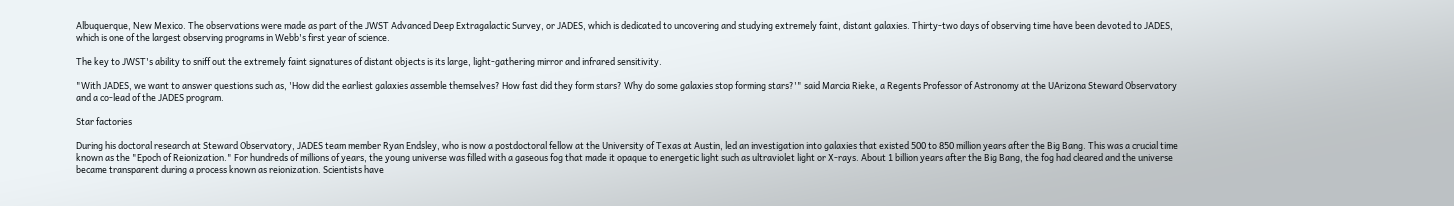Albuquerque, New Mexico. The observations were made as part of the JWST Advanced Deep Extragalactic Survey, or JADES, which is dedicated to uncovering and studying extremely faint, distant galaxies. Thirty-two days of observing time have been devoted to JADES, which is one of the largest observing programs in Webb's first year of science.

The key to JWST's ability to sniff out the extremely faint signatures of distant objects is its large, light-gathering mirror and infrared sensitivity.

"With JADES, we want to answer questions such as, 'How did the earliest galaxies assemble themselves? How fast did they form stars? Why do some galaxies stop forming stars?'" said Marcia Rieke, a Regents Professor of Astronomy at the UArizona Steward Observatory and a co-lead of the JADES program.

Star factories

During his doctoral research at Steward Observatory, JADES team member Ryan Endsley, who is now a postdoctoral fellow at the University of Texas at Austin, led an investigation into galaxies that existed 500 to 850 million years after the Big Bang. This was a crucial time known as the "Epoch of Reionization." For hundreds of millions of years, the young universe was filled with a gaseous fog that made it opaque to energetic light such as ultraviolet light or X-rays. About 1 billion years after the Big Bang, the fog had cleared and the universe became transparent during a process known as reionization. Scientists have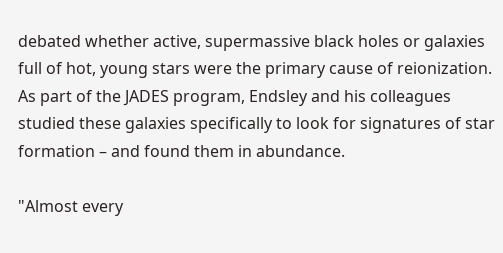debated whether active, supermassive black holes or galaxies full of hot, young stars were the primary cause of reionization. As part of the JADES program, Endsley and his colleagues studied these galaxies specifically to look for signatures of star formation – and found them in abundance.

"Almost every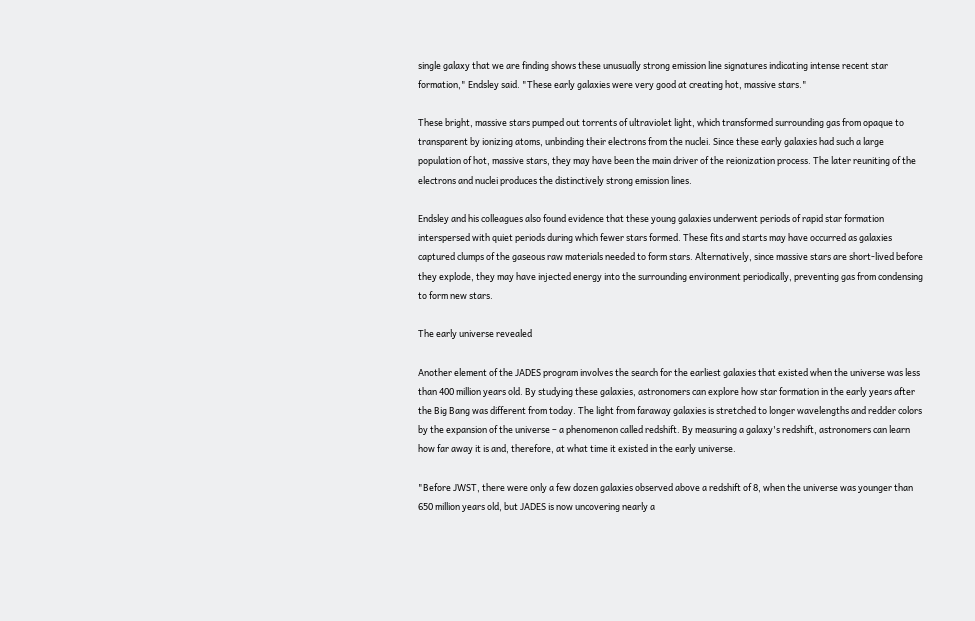single galaxy that we are finding shows these unusually strong emission line signatures indicating intense recent star formation," Endsley said. "These early galaxies were very good at creating hot, massive stars."

These bright, massive stars pumped out torrents of ultraviolet light, which transformed surrounding gas from opaque to transparent by ionizing atoms, unbinding their electrons from the nuclei. Since these early galaxies had such a large population of hot, massive stars, they may have been the main driver of the reionization process. The later reuniting of the electrons and nuclei produces the distinctively strong emission lines.

Endsley and his colleagues also found evidence that these young galaxies underwent periods of rapid star formation interspersed with quiet periods during which fewer stars formed. These fits and starts may have occurred as galaxies captured clumps of the gaseous raw materials needed to form stars. Alternatively, since massive stars are short-lived before they explode, they may have injected energy into the surrounding environment periodically, preventing gas from condensing to form new stars.

The early universe revealed

Another element of the JADES program involves the search for the earliest galaxies that existed when the universe was less than 400 million years old. By studying these galaxies, astronomers can explore how star formation in the early years after the Big Bang was different from today. The light from faraway galaxies is stretched to longer wavelengths and redder colors by the expansion of the universe – a phenomenon called redshift. By measuring a galaxy's redshift, astronomers can learn how far away it is and, therefore, at what time it existed in the early universe.

"Before JWST, there were only a few dozen galaxies observed above a redshift of 8, when the universe was younger than 650 million years old, but JADES is now uncovering nearly a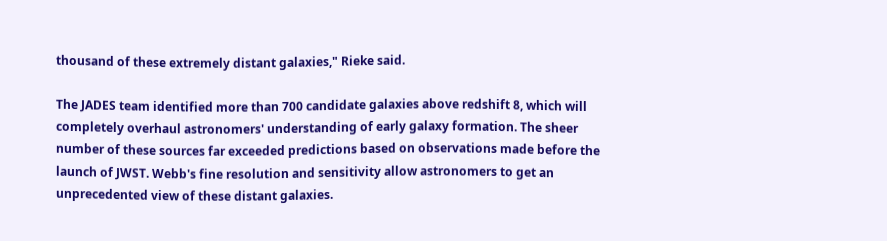thousand of these extremely distant galaxies," Rieke said.

The JADES team identified more than 700 candidate galaxies above redshift 8, which will completely overhaul astronomers' understanding of early galaxy formation. The sheer number of these sources far exceeded predictions based on observations made before the launch of JWST. Webb's fine resolution and sensitivity allow astronomers to get an unprecedented view of these distant galaxies.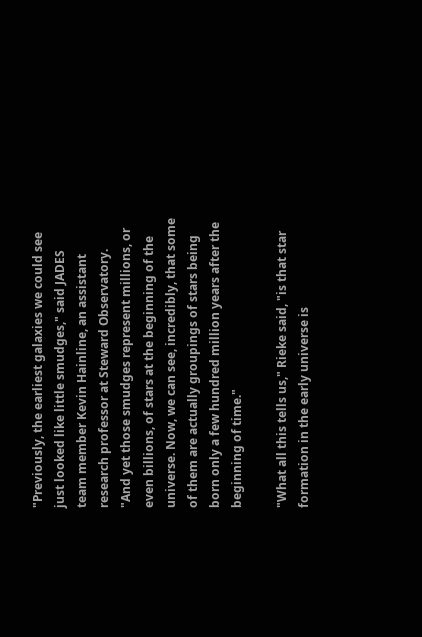"Previously, the earliest galaxies we could see just looked like little smudges," said JADES team member Kevin Hainline, an assistant research professor at Steward Observatory. "And yet those smudges represent millions, or even billions, of stars at the beginning of the universe. Now, we can see, incredibly, that some of them are actually groupings of stars being born only a few hundred million years after the beginning of time."

"What all this tells us," Rieke said, "is that star formation in the early universe is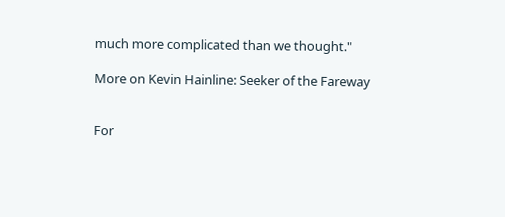much more complicated than we thought."

More on Kevin Hainline: Seeker of the Fareway


For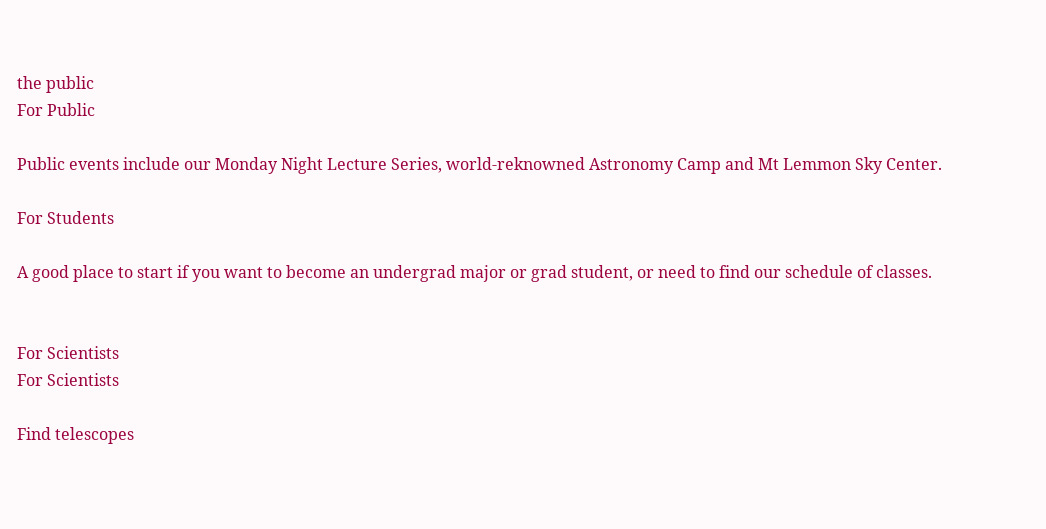the public
For Public

Public events include our Monday Night Lecture Series, world-reknowned Astronomy Camp and Mt Lemmon Sky Center.

For Students

A good place to start if you want to become an undergrad major or grad student, or need to find our schedule of classes.


For Scientists
For Scientists

Find telescopes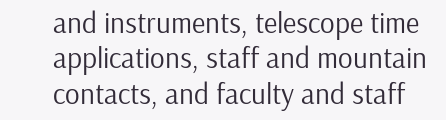and instruments, telescope time applications, staff and mountain contacts, and faculty and staff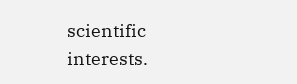scientific interests.